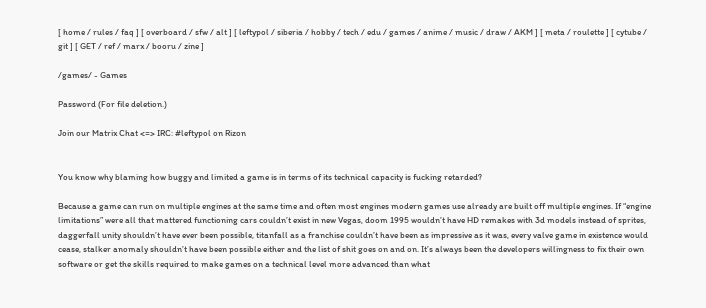[ home / rules / faq ] [ overboard / sfw / alt ] [ leftypol / siberia / hobby / tech / edu / games / anime / music / draw / AKM ] [ meta / roulette ] [ cytube / git ] [ GET / ref / marx / booru / zine ]

/games/ - Games

Password (For file deletion.)

Join our Matrix Chat <=> IRC: #leftypol on Rizon


You know why blaming how buggy and limited a game is in terms of its technical capacity is fucking retarded?

Because a game can run on multiple engines at the same time and often most engines modern games use already are built off multiple engines. If “engine limitations” were all that mattered functioning cars couldn’t exist in new Vegas, doom 1995 wouldn’t have HD remakes with 3d models instead of sprites, daggerfall unity shouldn’t have ever been possible, titanfall as a franchise couldn’t have been as impressive as it was, every valve game in existence would cease, stalker anomaly shouldn’t have been possible either and the list of shit goes on and on. It’s always been the developers willingness to fix their own software or get the skills required to make games on a technical level more advanced than what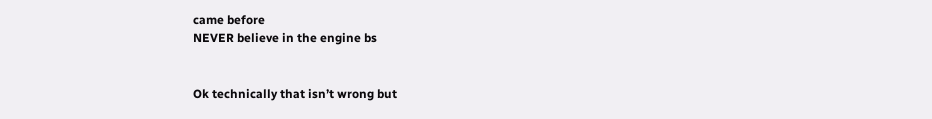came before
NEVER believe in the engine bs


Ok technically that isn’t wrong but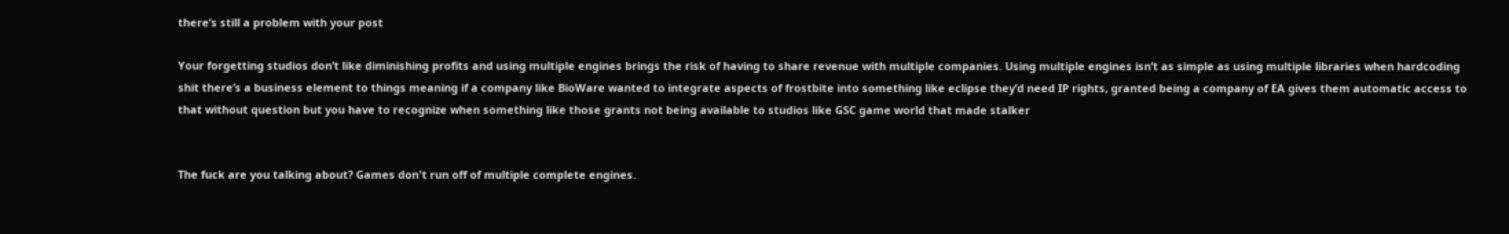there’s still a problem with your post

Your forgetting studios don’t like diminishing profits and using multiple engines brings the risk of having to share revenue with multiple companies. Using multiple engines isn’t as simple as using multiple libraries when hardcoding shit there’s a business element to things meaning if a company like BioWare wanted to integrate aspects of frostbite into something like eclipse they’d need IP rights, granted being a company of EA gives them automatic access to that without question but you have to recognize when something like those grants not being available to studios like GSC game world that made stalker


The fuck are you talking about? Games don't run off of multiple complete engines.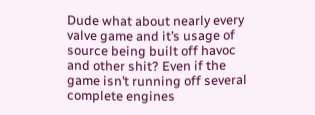Dude what about nearly every valve game and it’s usage of source being built off havoc and other shit? Even if the game isn’t running off several complete engines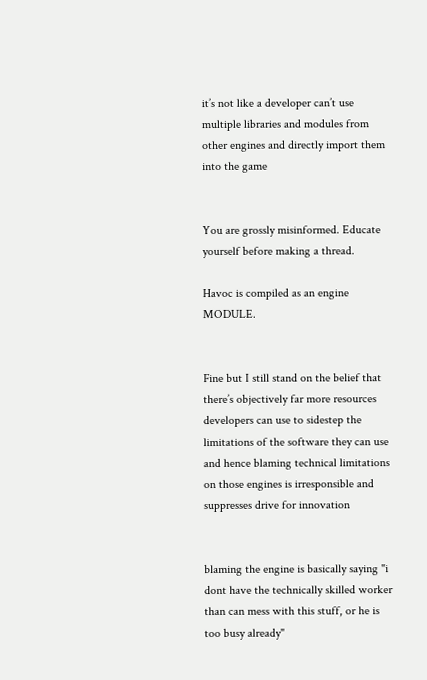it’s not like a developer can’t use multiple libraries and modules from other engines and directly import them into the game


You are grossly misinformed. Educate yourself before making a thread.

Havoc is compiled as an engine MODULE.


Fine but I still stand on the belief that there’s objectively far more resources developers can use to sidestep the limitations of the software they can use and hence blaming technical limitations on those engines is irresponsible and suppresses drive for innovation


blaming the engine is basically saying "i dont have the technically skilled worker than can mess with this stuff, or he is too busy already"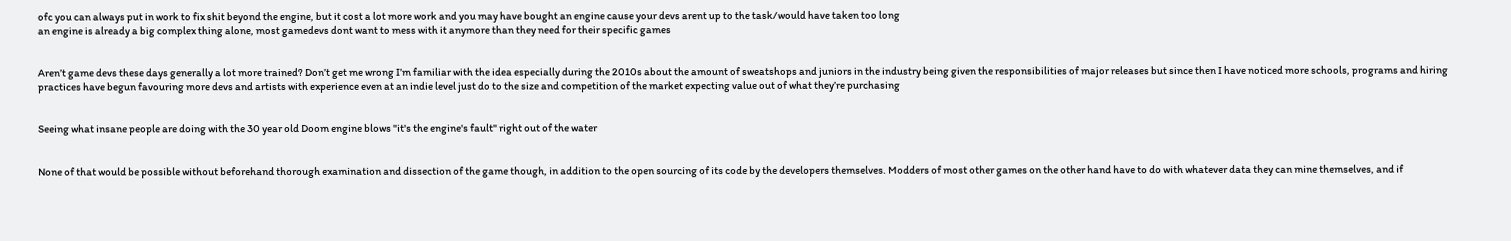ofc you can always put in work to fix shit beyond the engine, but it cost a lot more work and you may have bought an engine cause your devs arent up to the task/would have taken too long
an engine is already a big complex thing alone, most gamedevs dont want to mess with it anymore than they need for their specific games


Aren’t game devs these days generally a lot more trained? Don’t get me wrong I’m familiar with the idea especially during the 2010s about the amount of sweatshops and juniors in the industry being given the responsibilities of major releases but since then I have noticed more schools, programs and hiring practices have begun favouring more devs and artists with experience even at an indie level just do to the size and competition of the market expecting value out of what they’re purchasing


Seeing what insane people are doing with the 30 year old Doom engine blows "it's the engine's fault" right out of the water


None of that would be possible without beforehand thorough examination and dissection of the game though, in addition to the open sourcing of its code by the developers themselves. Modders of most other games on the other hand have to do with whatever data they can mine themselves, and if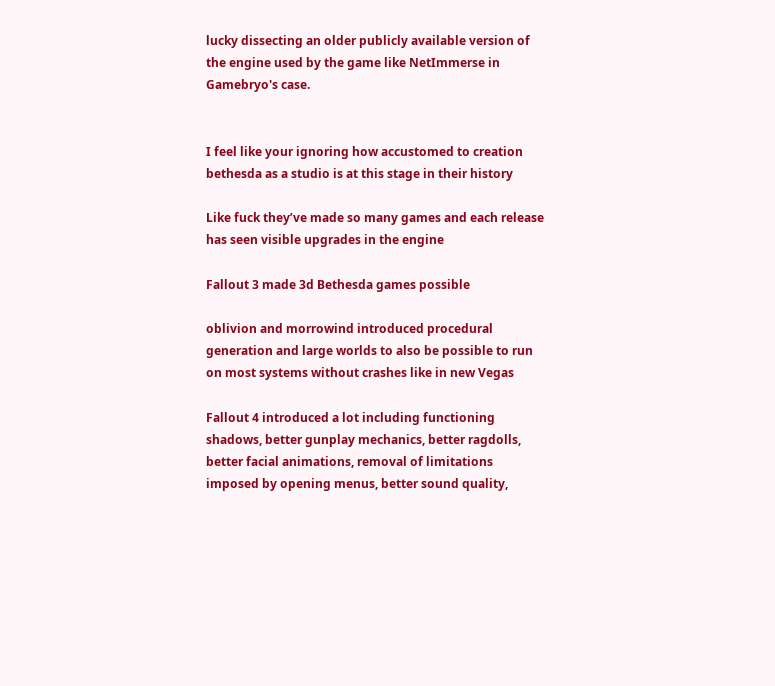lucky dissecting an older publicly available version of the engine used by the game like NetImmerse in Gamebryo's case.


I feel like your ignoring how accustomed to creation bethesda as a studio is at this stage in their history

Like fuck they’ve made so many games and each release has seen visible upgrades in the engine

Fallout 3 made 3d Bethesda games possible

oblivion and morrowind introduced procedural generation and large worlds to also be possible to run on most systems without crashes like in new Vegas

Fallout 4 introduced a lot including functioning shadows, better gunplay mechanics, better ragdolls, better facial animations, removal of limitations imposed by opening menus, better sound quality,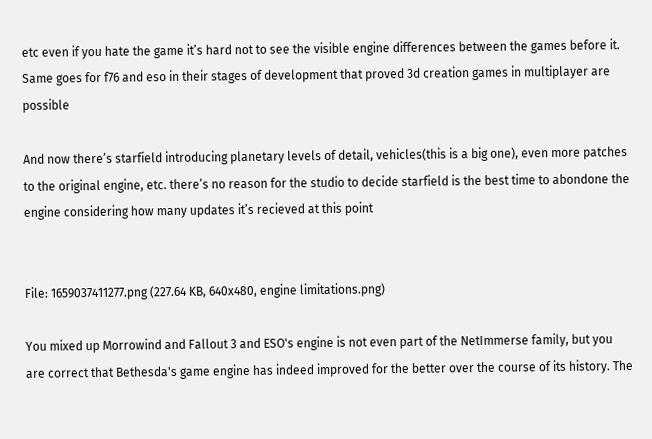etc even if you hate the game it’s hard not to see the visible engine differences between the games before it. Same goes for f76 and eso in their stages of development that proved 3d creation games in multiplayer are possible

And now there’s starfield introducing planetary levels of detail, vehicles(this is a big one), even more patches to the original engine, etc. there’s no reason for the studio to decide starfield is the best time to abondone the engine considering how many updates it’s recieved at this point


File: 1659037411277.png (227.64 KB, 640x480, engine limitations.png)

You mixed up Morrowind and Fallout 3 and ESO's engine is not even part of the NetImmerse family, but you are correct that Bethesda's game engine has indeed improved for the better over the course of its history. The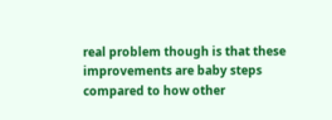real problem though is that these improvements are baby steps compared to how other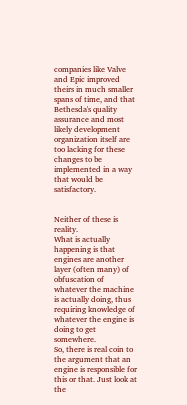companies like Valve and Epic improved theirs in much smaller spans of time, and that Bethesda's quality assurance and most likely development organization itself are too lacking for these changes to be implemented in a way that would be satisfactory.


Neither of these is reality.
What is actually happening is that engines are another layer (often many) of obfuscation of whatever the machine is actually doing, thus requiring knowledge of whatever the engine is doing to get somewhere.
So, there is real coin to the argument that an engine is responsible for this or that. Just look at the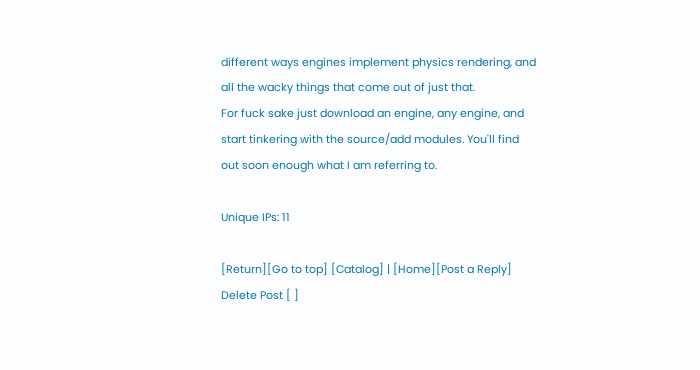different ways engines implement physics rendering, and all the wacky things that come out of just that.
For fuck sake just download an engine, any engine, and start tinkering with the source/add modules. You'll find out soon enough what I am referring to.

Unique IPs: 11

[Return][Go to top] [Catalog] | [Home][Post a Reply]
Delete Post [ ]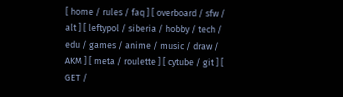[ home / rules / faq ] [ overboard / sfw / alt ] [ leftypol / siberia / hobby / tech / edu / games / anime / music / draw / AKM ] [ meta / roulette ] [ cytube / git ] [ GET /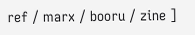ref / marx / booru / zine ]